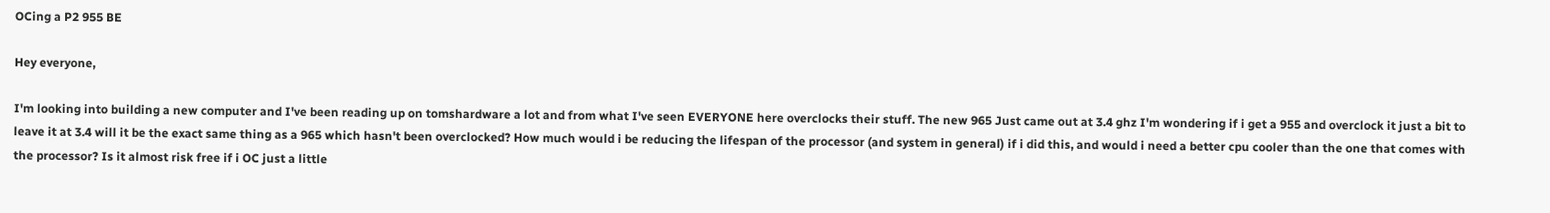OCing a P2 955 BE

Hey everyone,

I'm looking into building a new computer and I've been reading up on tomshardware a lot and from what I've seen EVERYONE here overclocks their stuff. The new 965 Just came out at 3.4 ghz I'm wondering if i get a 955 and overclock it just a bit to leave it at 3.4 will it be the exact same thing as a 965 which hasn't been overclocked? How much would i be reducing the lifespan of the processor (and system in general) if i did this, and would i need a better cpu cooler than the one that comes with the processor? Is it almost risk free if i OC just a little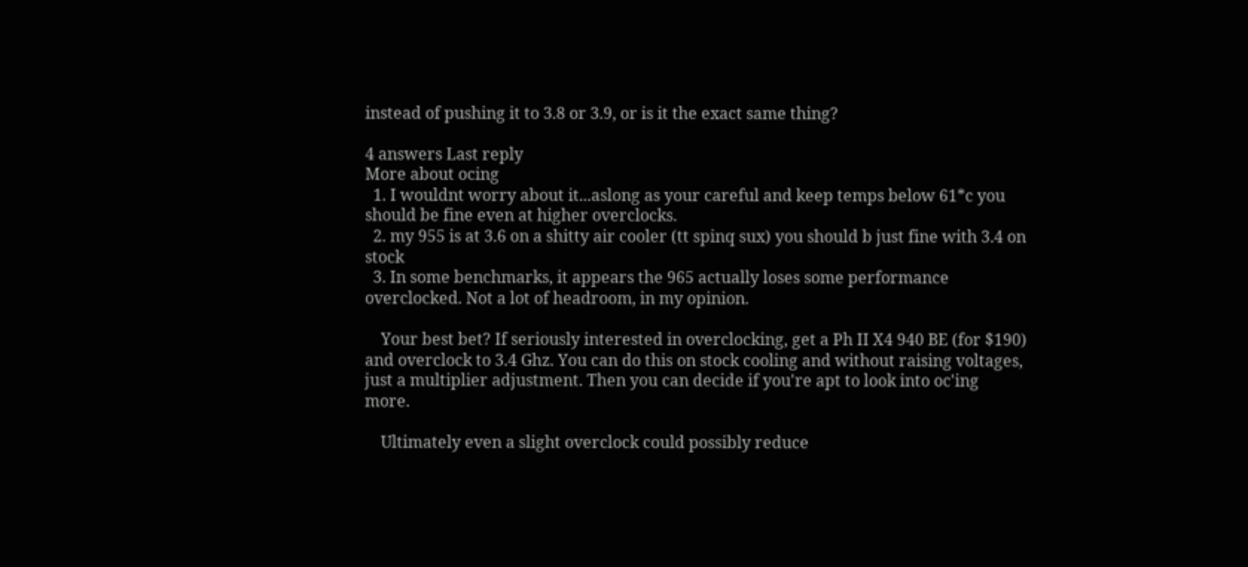instead of pushing it to 3.8 or 3.9, or is it the exact same thing?

4 answers Last reply
More about ocing
  1. I wouldnt worry about it...aslong as your careful and keep temps below 61*c you should be fine even at higher overclocks.
  2. my 955 is at 3.6 on a shitty air cooler (tt spinq sux) you should b just fine with 3.4 on stock
  3. In some benchmarks, it appears the 965 actually loses some performance overclocked. Not a lot of headroom, in my opinion.

    Your best bet? If seriously interested in overclocking, get a Ph II X4 940 BE (for $190) and overclock to 3.4 Ghz. You can do this on stock cooling and without raising voltages, just a multiplier adjustment. Then you can decide if you're apt to look into oc'ing more.

    Ultimately even a slight overclock could possibly reduce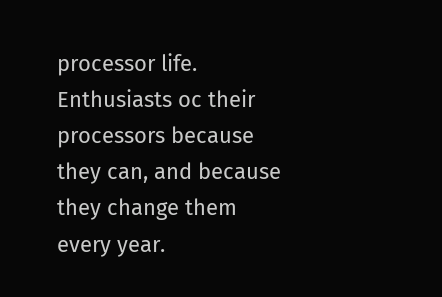processor life. Enthusiasts oc their processors because they can, and because they change them every year.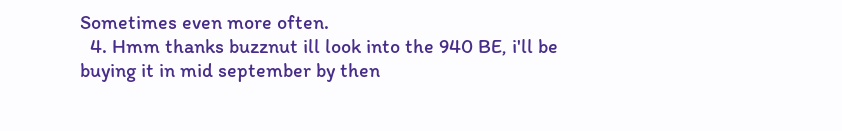Sometimes even more often.
  4. Hmm thanks buzznut ill look into the 940 BE, i'll be buying it in mid september by then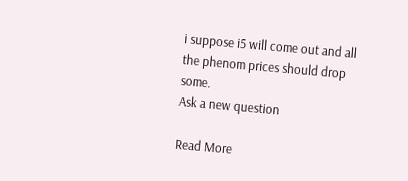i suppose i5 will come out and all the phenom prices should drop some.
Ask a new question

Read More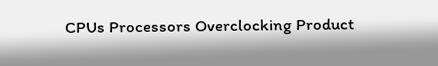CPUs Processors Overclocking Product